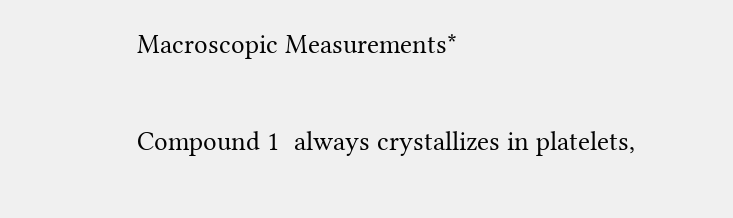Macroscopic Measurements*

Compound 1  always crystallizes in platelets,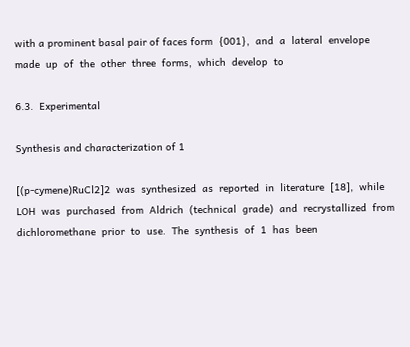with a prominent basal pair of faces form  {001},  and  a  lateral  envelope  made  up  of  the  other  three  forms,  which  develop  to

6.3.  Experimental

Synthesis and characterization of 1

[(p‐cymene)RuCl2]2  was  synthesized  as  reported  in  literature  [18],  while  LOH  was  purchased  from  Aldrich  (technical  grade)  and  recrystallized  from  dichloromethane  prior  to  use.  The  synthesis  of  1  has  been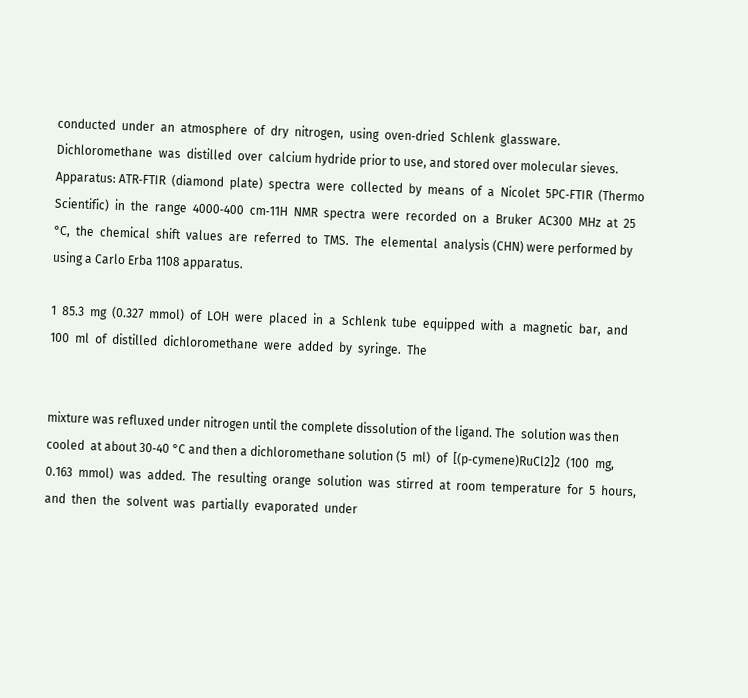conducted  under  an  atmosphere  of  dry  nitrogen,  using  oven‐dried  Schlenk  glassware.  Dichloromethane  was  distilled  over  calcium hydride prior to use, and stored over molecular sieves. Apparatus: ATR‐FTIR  (diamond  plate)  spectra  were  collected  by  means  of  a  Nicolet  5PC‐FTIR  (Thermo  Scientific)  in  the  range  4000‐400  cm‐11H  NMR  spectra  were  recorded  on  a  Bruker  AC300  MHz  at  25  °C,  the  chemical  shift  values  are  referred  to  TMS.  The  elemental  analysis (CHN) were performed by using a Carlo Erba 1108 apparatus.

1  85.3  mg  (0.327  mmol)  of  LOH  were  placed  in  a  Schlenk  tube  equipped  with  a  magnetic  bar,  and  100  ml  of  distilled  dichloromethane  were  added  by  syringe.  The


mixture was refluxed under nitrogen until the complete dissolution of the ligand. The  solution was then cooled  at about 30‐40 °C and then a dichloromethane solution (5  ml)  of  [(p‐cymene)RuCl2]2  (100  mg,  0.163  mmol)  was  added.  The  resulting  orange  solution  was  stirred  at  room  temperature  for  5  hours,  and  then  the  solvent  was  partially  evaporated  under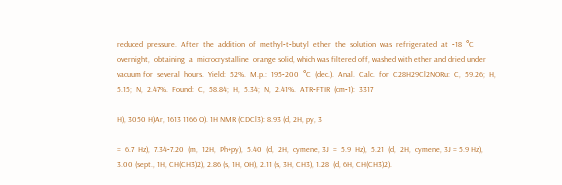reduced  pressure.  After  the  addition  of  methyl‐t‐butyl  ether  the  solution  was  refrigerated  at  ‐18  °C  overnight,  obtaining  a  microcrystalline  orange solid, which was filtered off, washed with ether and dried under vacuum for  several  hours.  Yield:  52%.  M.p.:  195‐200  °C  (dec.).  Anal.  Calc.  for  C28H29Cl2NORu:  C,  59.26;  H,  5.15;  N,  2.47%.  Found:  C,  58.84;  H,  5.34;  N,  2.41%.  ATR‐FTIR  (cm‐1):  3317

H), 3050 H)Ar, 1613 1166 O). 1H NMR (CDCl3): 8.93 (d, 2H, py, 3

=  6.7  Hz),  7.34‐7.20  (m,  12H,  Ph+py),  5.40  (d,  2H,  cymene, 3J  =  5.9  Hz),  5.21  (d,  2H,  cymene, 3J = 5.9 Hz), 3.00 (sept., 1H, CH(CH3)2), 2.86 (s, 1H, OH), 2.11 (s, 3H, CH3), 1.28  (d, 6H, CH(CH3)2).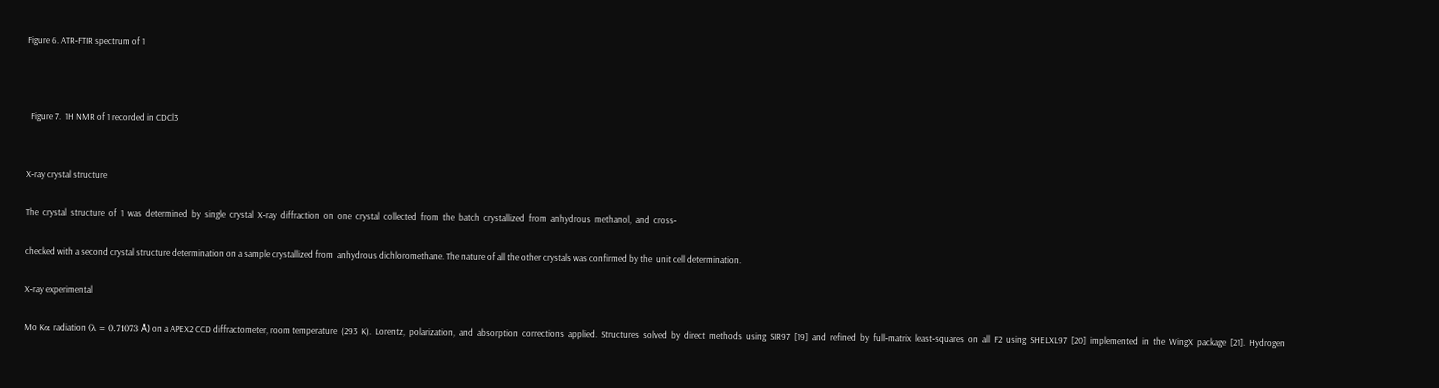Figure 6. ATR‐FTIR spectrum of 1



  Figure 7.  1H NMR of 1 recorded in CDCl3


X‐ray crystal structure

The  crystal  structure  of  1  was  determined  by  single  crystal  X‐ray  diffraction  on  one  crystal  collected  from  the  batch  crystallized  from  anhydrous  methanol,  and  cross‐

checked with a second crystal structure determination on a sample crystallized from  anhydrous dichloromethane. The nature of all the other crystals was confirmed by the  unit cell determination.

X‐ray experimental

Mo Kα radiation (λ = 0.71073 Å) on a APEX2 CCD diffractometer, room temperature  (293  K).  Lorentz,  polarization,  and  absorption  corrections  applied.  Structures  solved  by  direct  methods  using  SIR97  [19]  and  refined  by  full‐matrix  least‐squares  on  all  F2  using  SHELXL97  [20]  implemented  in  the  WingX  package  [21].  Hydrogen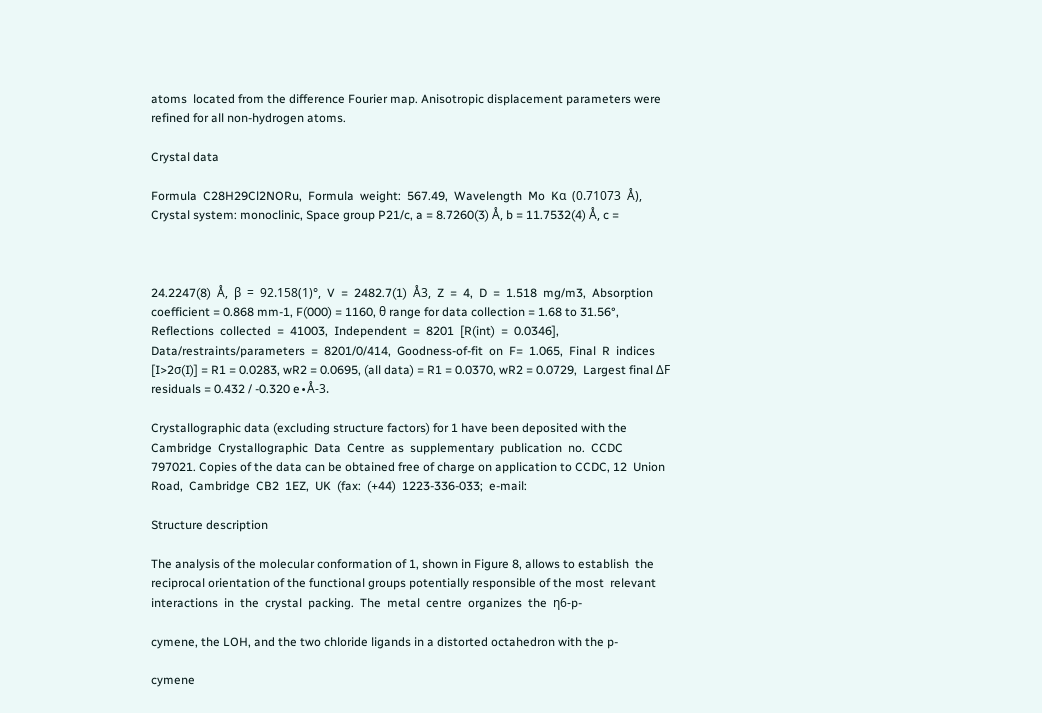atoms  located from the difference Fourier map. Anisotropic displacement parameters were  refined for all non‐hydrogen atoms.

Crystal data

Formula  C28H29Cl2NORu,  Formula  weight:  567.49,  Wavelength  Mo  Kα  (0.71073  Å),  Crystal system: monoclinic, Space group P21/c, a = 8.7260(3) Å, b = 11.7532(4) Å, c =



24.2247(8)  Å,  β  =  92.158(1)°,  V  =  2482.7(1)  Å3,  Z  =  4,  D  =  1.518  mg/m3,  Absorption  coefficient = 0.868 mm‐1, F(000) = 1160, θ range for data collection = 1.68 to 31.56°,  Reflections  collected  =  41003,  Independent  =  8201  [R(int)  =  0.0346],  Data/restraints/parameters  =  8201/0/414,  Goodness‐of‐fit  on  F=  1.065,  Final  R  indices [I>2σ(I)] = R1 = 0.0283, wR2 = 0.0695, (all data) = R1 = 0.0370, wR2 = 0.0729,  Largest final ΔF residuals = 0.432 / ‐0.320 e∙Å‐3.

Crystallographic data (excluding structure factors) for 1 have been deposited with the  Cambridge  Crystallographic  Data  Centre  as  supplementary  publication  no.  CCDC  797021. Copies of the data can be obtained free of charge on application to CCDC, 12  Union  Road,  Cambridge  CB2  1EZ,  UK  (fax:  (+44)  1223‐336‐033;  e‐mail:

Structure description

The analysis of the molecular conformation of 1, shown in Figure 8, allows to establish  the reciprocal orientation of the functional groups potentially responsible of the most  relevant  interactions  in  the  crystal  packing.  The  metal  centre  organizes  the  η6‐p‐

cymene, the LOH, and the two chloride ligands in a distorted octahedron with the p‐

cymene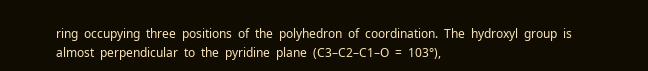ring  occupying  three  positions  of  the  polyhedron  of  coordination.  The  hydroxyl  group  is  almost  perpendicular  to  the  pyridine  plane  (C3–C2–C1–O  =  103°),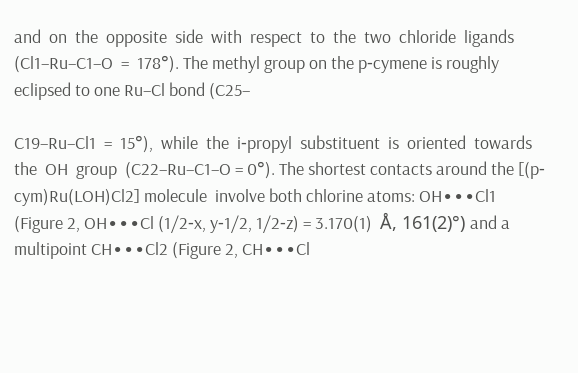and  on  the  opposite  side  with  respect  to  the  two  chloride  ligands  (Cl1–Ru–C1–O  =  178°). The methyl group on the p‐cymene is roughly eclipsed to one Ru–Cl bond (C25–

C19–Ru–Cl1  =  15°),  while  the  i‐propyl  substituent  is  oriented  towards  the  OH  group  (C22–Ru–C1–O = 0°). The shortest contacts around the [(p‐cym)Ru(LOH)Cl2] molecule  involve both chlorine atoms: OH∙∙∙Cl1 (Figure 2, OH∙∙∙Cl (1/2‐x, y‐1/2, 1/2‐z) = 3.170(1)  Å, 161(2)°) and a multipoint CH∙∙∙Cl2 (Figure 2, CH∙∙∙Cl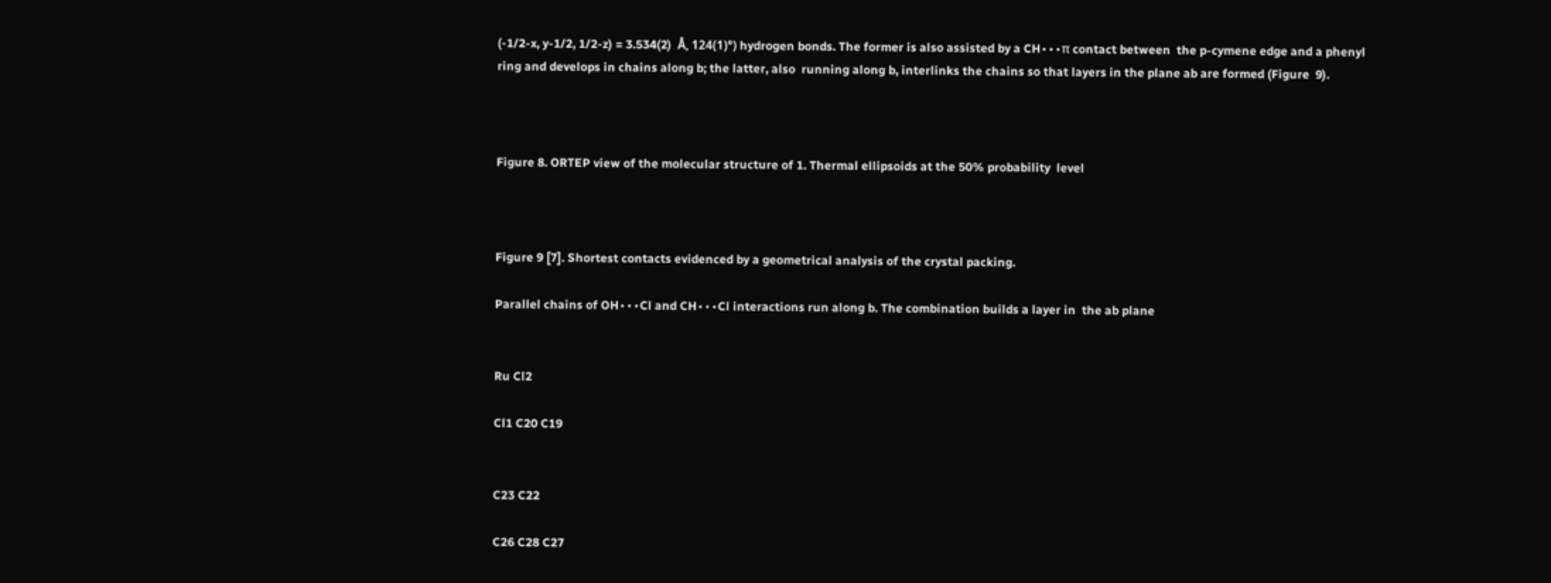(‐1/2‐x, y‐1/2, 1/2‐z) = 3.534(2)  Å, 124(1)°) hydrogen bonds. The former is also assisted by a CH∙∙∙π contact between  the p‐cymene edge and a phenyl ring and develops in chains along b; the latter, also  running along b, interlinks the chains so that layers in the plane ab are formed (Figure  9).



Figure 8. ORTEP view of the molecular structure of 1. Thermal ellipsoids at the 50% probability  level



Figure 9 [7]. Shortest contacts evidenced by a geometrical analysis of the crystal packing.

Parallel chains of OH∙∙∙Cl and CH∙∙∙Cl interactions run along b. The combination builds a layer in  the ab plane


Ru Cl2

Cl1 C20 C19


C23 C22

C26 C28 C27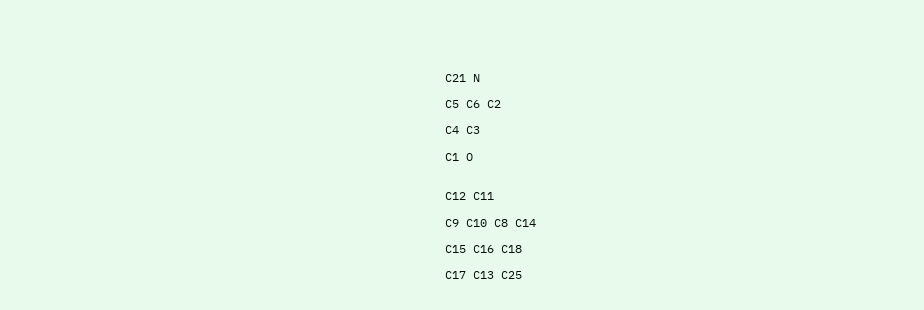C21 N

C5 C6 C2

C4 C3

C1 O


C12 C11

C9 C10 C8 C14

C15 C16 C18

C17 C13 C25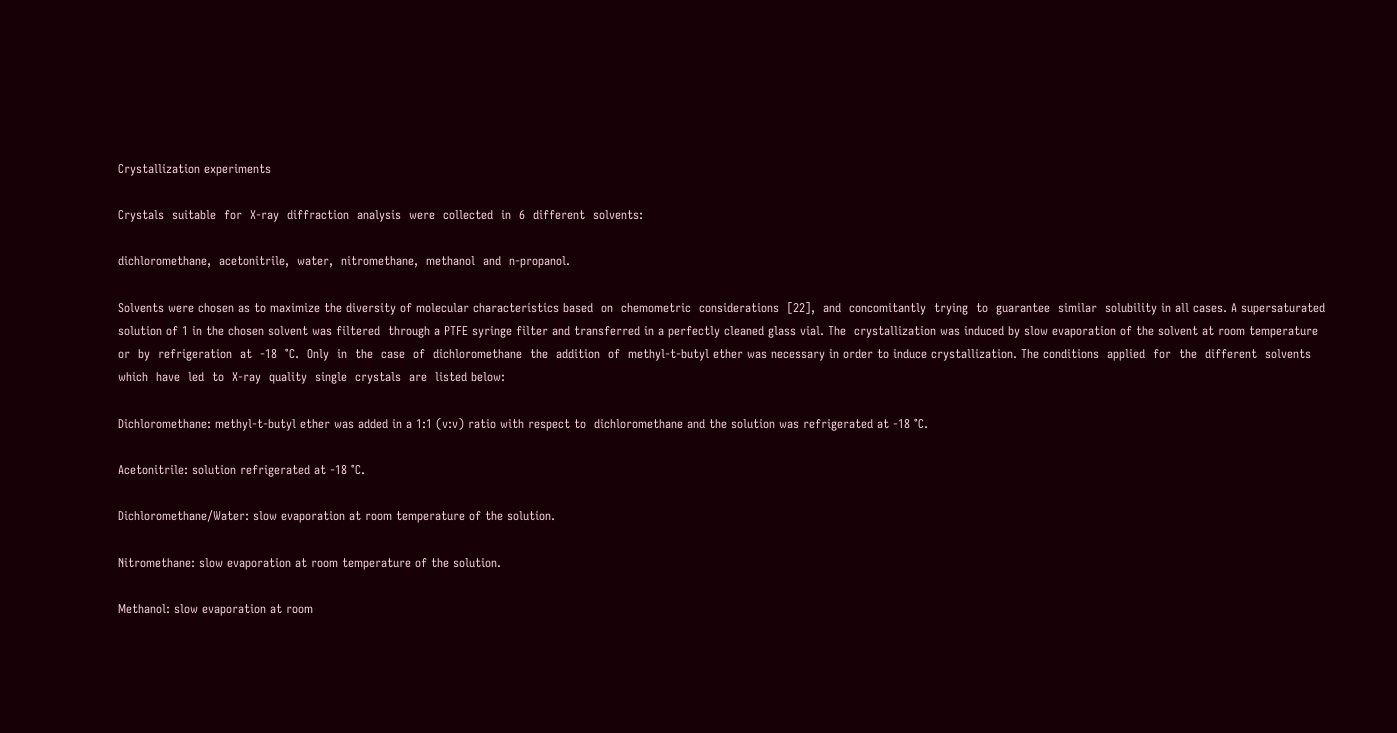Crystallization experiments

Crystals  suitable  for  X‐ray  diffraction  analysis  were  collected  in  6  different  solvents:

dichloromethane,  acetonitrile,  water,  nitromethane,  methanol  and  n‐propanol.

Solvents were chosen as to maximize the diversity of molecular characteristics based  on  chemometric  considerations  [22],  and  concomitantly  trying  to  guarantee  similar  solubility in all cases. A supersaturated solution of 1 in the chosen solvent was filtered  through a PTFE syringe filter and transferred in a perfectly cleaned glass vial. The  crystallization was induced by slow evaporation of the solvent at room temperature  or  by  refrigeration  at  ‐18  °C.  Only  in  the  case  of  dichloromethane  the  addition  of  methyl‐t‐butyl ether was necessary in order to induce crystallization. The conditions  applied  for  the  different  solvents  which  have  led  to  X‐ray  quality  single  crystals  are  listed below:

Dichloromethane: methyl‐t‐butyl ether was added in a 1:1 (v:v) ratio with respect to  dichloromethane and the solution was refrigerated at ‐18 °C.

Acetonitrile: solution refrigerated at ‐18 °C.

Dichloromethane/Water: slow evaporation at room temperature of the solution.

Nitromethane: slow evaporation at room temperature of the solution.

Methanol: slow evaporation at room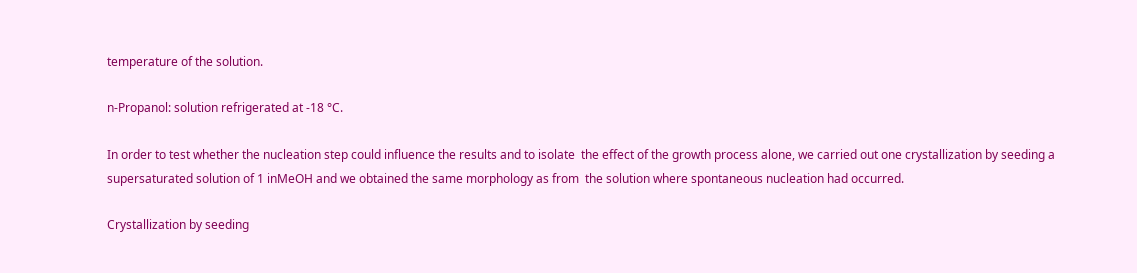temperature of the solution.

n‐Propanol: solution refrigerated at ‐18 °C.

In order to test whether the nucleation step could influence the results and to isolate  the effect of the growth process alone, we carried out one crystallization by seeding a  supersaturated solution of 1 inMeOH and we obtained the same morphology as from  the solution where spontaneous nucleation had occurred.

Crystallization by seeding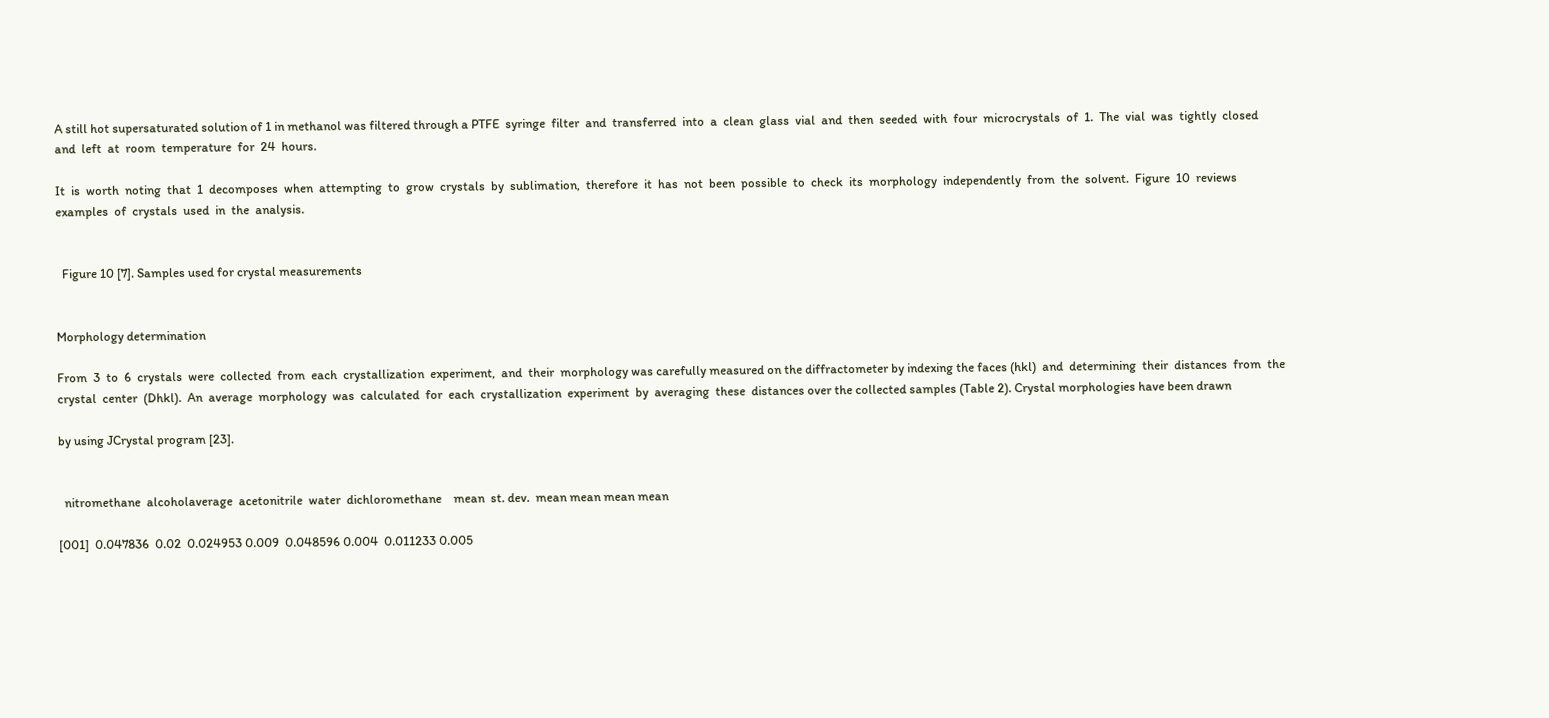A still hot supersaturated solution of 1 in methanol was filtered through a PTFE  syringe  filter  and  transferred  into  a  clean  glass  vial  and  then  seeded  with  four  microcrystals  of  1.  The  vial  was  tightly  closed  and  left  at  room  temperature  for  24  hours.

It  is  worth  noting  that  1  decomposes  when  attempting  to  grow  crystals  by  sublimation,  therefore  it  has  not  been  possible  to  check  its  morphology  independently  from  the  solvent.  Figure  10  reviews  examples  of  crystals  used  in  the  analysis.


  Figure 10 [7]. Samples used for crystal measurements


Morphology determination

From  3  to  6  crystals  were  collected  from  each  crystallization  experiment,  and  their  morphology was carefully measured on the diffractometer by indexing the faces (hkl)  and  determining  their  distances  from  the  crystal  center  (Dhkl).  An  average  morphology  was  calculated  for  each  crystallization  experiment  by  averaging  these  distances over the collected samples (Table 2). Crystal morphologies have been drawn

by using JCrystal program [23].


  nitromethane  alcoholaverage  acetonitrile  water  dichloromethane    mean  st. dev.  mean mean mean mean

[001]  0.047836  0.02  0.024953 0.009  0.048596 0.004  0.011233 0.005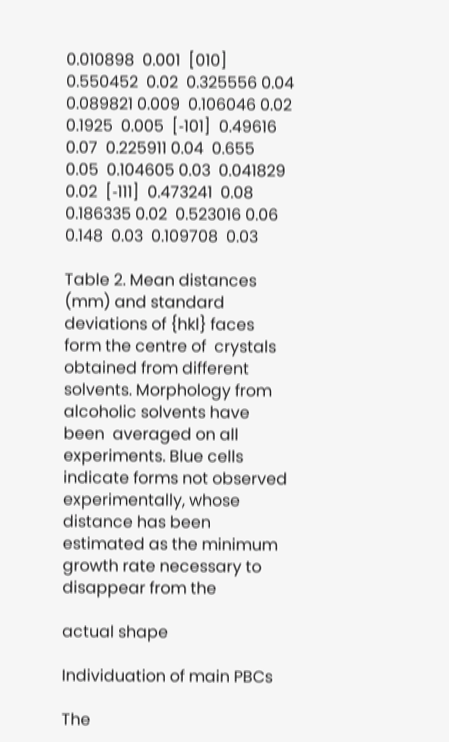0.010898  0.001  [010]  0.550452  0.02  0.325556 0.04  0.089821 0.009  0.106046 0.02  0.1925  0.005  [‐101]  0.49616  0.07  0.225911 0.04  0.655  0.05  0.104605 0.03  0.041829  0.02  [‐111]  0.473241  0.08  0.186335 0.02  0.523016 0.06  0.148  0.03  0.109708  0.03

Table 2. Mean distances (mm) and standard deviations of {hkl} faces form the centre of  crystals obtained from different solvents. Morphology from alcoholic solvents have been  averaged on all experiments. Blue cells indicate forms not observed experimentally, whose  distance has been estimated as the minimum growth rate necessary to disappear from the

actual shape

Individuation of main PBCs

The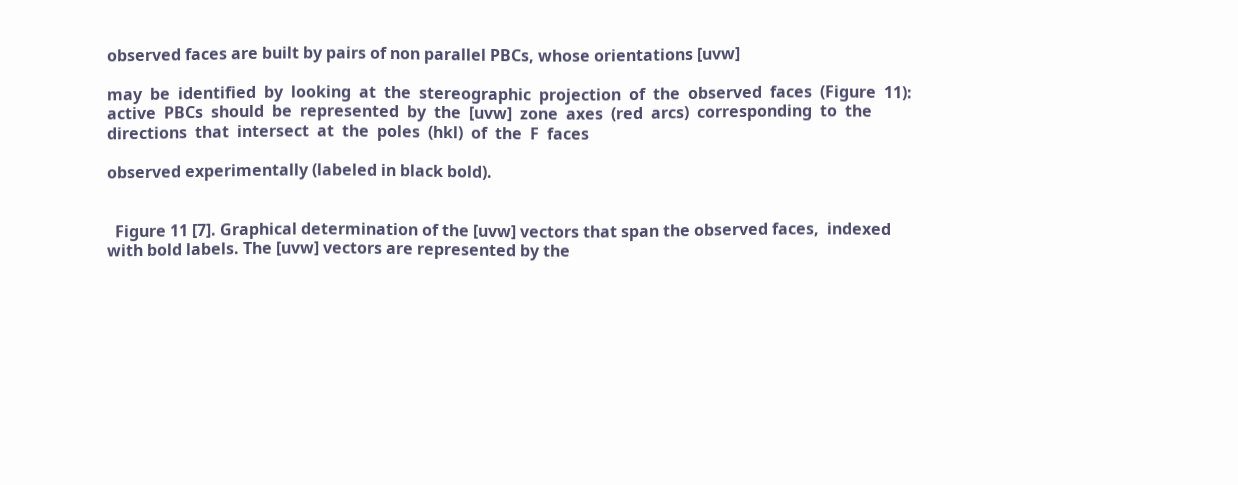observed faces are built by pairs of non parallel PBCs, whose orientations [uvw]

may  be  identified  by  looking  at  the  stereographic  projection  of  the  observed  faces  (Figure  11):  active  PBCs  should  be  represented  by  the  [uvw]  zone  axes  (red  arcs)  corresponding  to  the  directions  that  intersect  at  the  poles  (hkl)  of  the  F  faces

observed experimentally (labeled in black bold).


  Figure 11 [7]. Graphical determination of the [uvw] vectors that span the observed faces,  indexed with bold labels. The [uvw] vectors are represented by the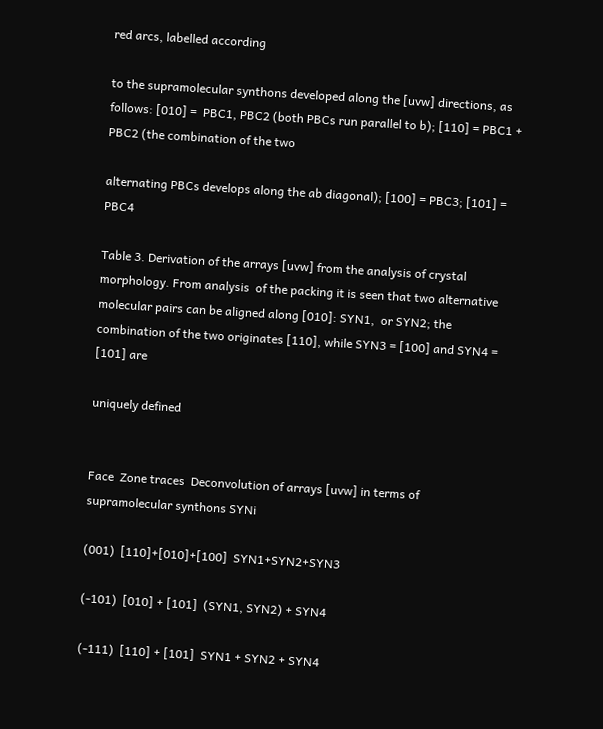red arcs, labelled according

to the supramolecular synthons developed along the [uvw] directions, as follows: [010] =  PBC1, PBC2 (both PBCs run parallel to b); [110] = PBC1 + PBC2 (the combination of the two

alternating PBCs develops along the ab diagonal); [100] = PBC3; [101] = PBC4

Table 3. Derivation of the arrays [uvw] from the analysis of crystal morphology. From analysis  of the packing it is seen that two alternative molecular pairs can be aligned along [010]: SYN1,  or SYN2; the combination of the two originates [110], while SYN3 = [100] and SYN4 = [101] are

uniquely defined


Face  Zone traces  Deconvolution of arrays [uvw] in terms of  supramolecular synthons SYNi

(001)  [110]+[010]+[100]  SYN1+SYN2+SYN3

(‐101)  [010] + [101]  (SYN1, SYN2) + SYN4

(‐111)  [110] + [101]  SYN1 + SYN2 + SYN4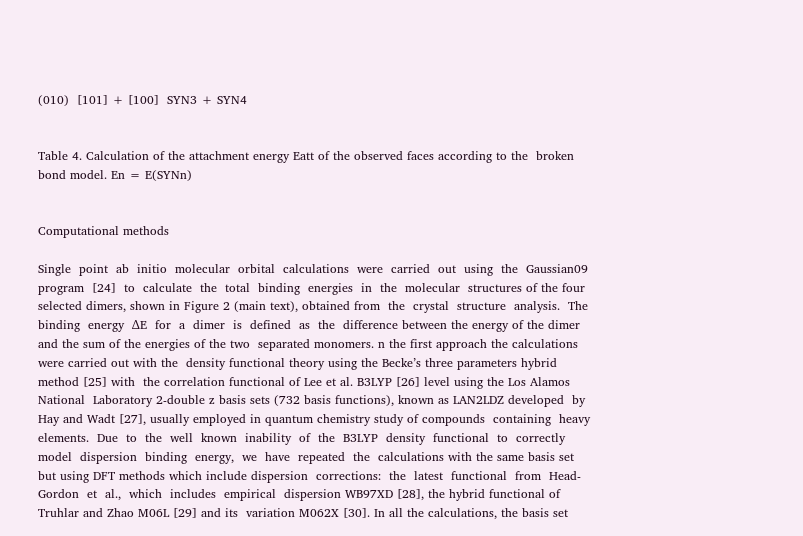(010)  [101] + [100]  SYN3 + SYN4


Table 4. Calculation of the attachment energy Eatt of the observed faces according to the  broken bond model. En = E(SYNn)


Computational methods

Single  point  ab  initio  molecular  orbital  calculations  were  carried  out  using  the  Gaussian09  program  [24]  to  calculate  the  total  binding  energies  in  the  molecular  structures of the four selected dimers, shown in Figure 2 (main text), obtained from  the  crystal  structure  analysis.  The  binding  energy  ΔE  for  a  dimer  is  defined  as  the  difference between the energy of the dimer and the sum of the energies of the two  separated monomers. n the first approach the calculations were carried out with the  density functional theory using the Becke’s three parameters hybrid method [25] with  the correlation functional of Lee et al. B3LYP [26] level using the Los Alamos National  Laboratory 2‐double z basis sets (732 basis functions), known as LAN2LDZ developed  by Hay and Wadt [27], usually employed in quantum chemistry study of compounds  containing  heavy  elements.  Due  to  the  well  known  inability  of  the  B3LYP  density  functional  to  correctly  model  dispersion  binding  energy,  we  have  repeated  the  calculations with the same basis set but using DFT methods which include dispersion  corrections:  the  latest  functional  from  Head‐Gordon  et  al.,  which  includes  empirical  dispersion WB97XD [28], the hybrid functional of Truhlar and Zhao M06L [29] and its  variation M062X [30]. In all the calculations, the basis set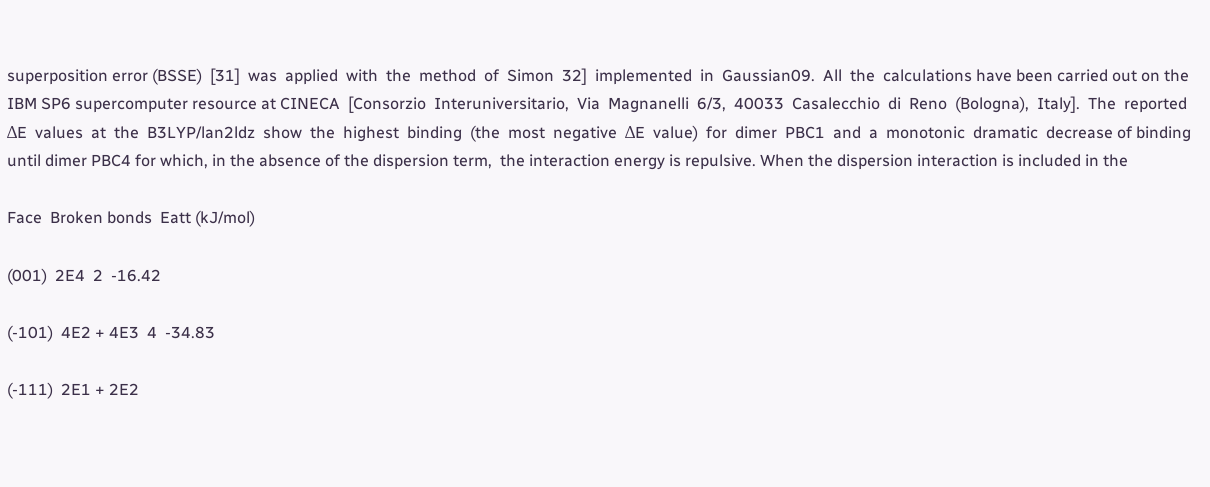superposition error (BSSE)  [31]  was  applied  with  the  method  of  Simon  32]  implemented  in  Gaussian09.  All  the  calculations have been carried out on the IBM SP6 supercomputer resource at CINECA  [Consorzio  Interuniversitario,  Via  Magnanelli  6/3,  40033  Casalecchio  di  Reno  (Bologna),  Italy].  The  reported  ΔE  values  at  the  B3LYP/lan2ldz  show  the  highest  binding  (the  most  negative  ΔE  value)  for  dimer  PBC1  and  a  monotonic  dramatic  decrease of binding until dimer PBC4 for which, in the absence of the dispersion term,  the interaction energy is repulsive. When the dispersion interaction is included in the

Face  Broken bonds  Eatt (kJ/mol)

(001)  2E4  2  ‐16.42

(‐101)  4E2 + 4E3  4  ‐34.83

(‐111)  2E1 + 2E2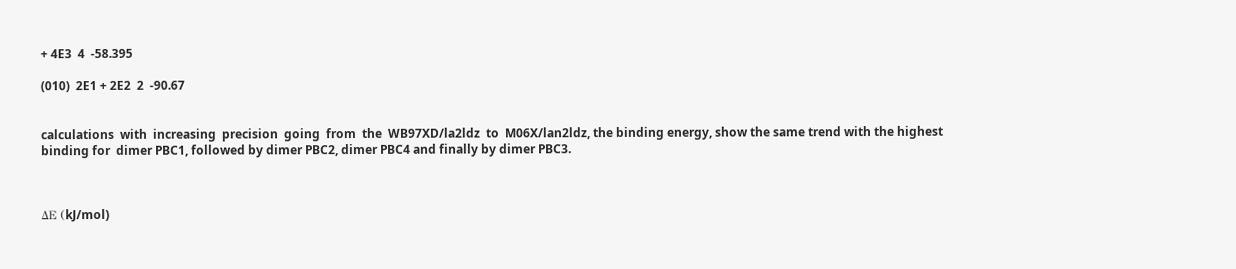+ 4E3  4  ‐58.395

(010)  2E1 + 2E2  2  ‐90.67


calculations  with  increasing  precision  going  from  the  WB97XD/la2ldz  to  M06X/lan2ldz, the binding energy, show the same trend with the highest binding for  dimer PBC1, followed by dimer PBC2, dimer PBC4 and finally by dimer PBC3.



ΔE (kJ/mol)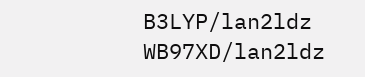B3LYP/lan2ldz WB97XD/lan2ldz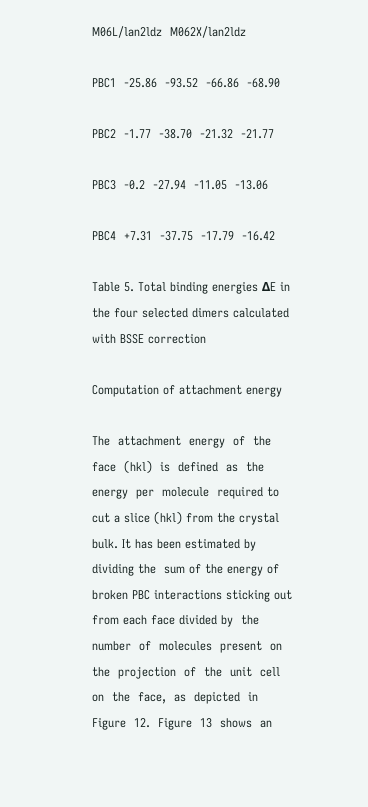M06L/lan2ldz  M062X/lan2ldz

PBC1  ‐25.86  ‐93.52  ‐66.86  ‐68.90

PBC2  ‐1.77  ‐38.70  ‐21.32  ‐21.77

PBC3  ‐0.2  ‐27.94  ‐11.05  ‐13.06

PBC4  +7.31  ‐37.75  ‐17.79  ‐16.42

Table 5. Total binding energies ΔE in the four selected dimers calculated with BSSE correction

Computation of attachment energy

The  attachment  energy  of  the  face  (hkl)  is  defined  as  the  energy  per  molecule  required to cut a slice (hkl) from the crystal bulk. It has been estimated by dividing the  sum of the energy of broken PBC interactions sticking out from each face divided by  the  number  of  molecules  present  on  the  projection  of  the  unit  cell  on  the  face,  as  depicted  in  Figure  12.  Figure  13  shows  an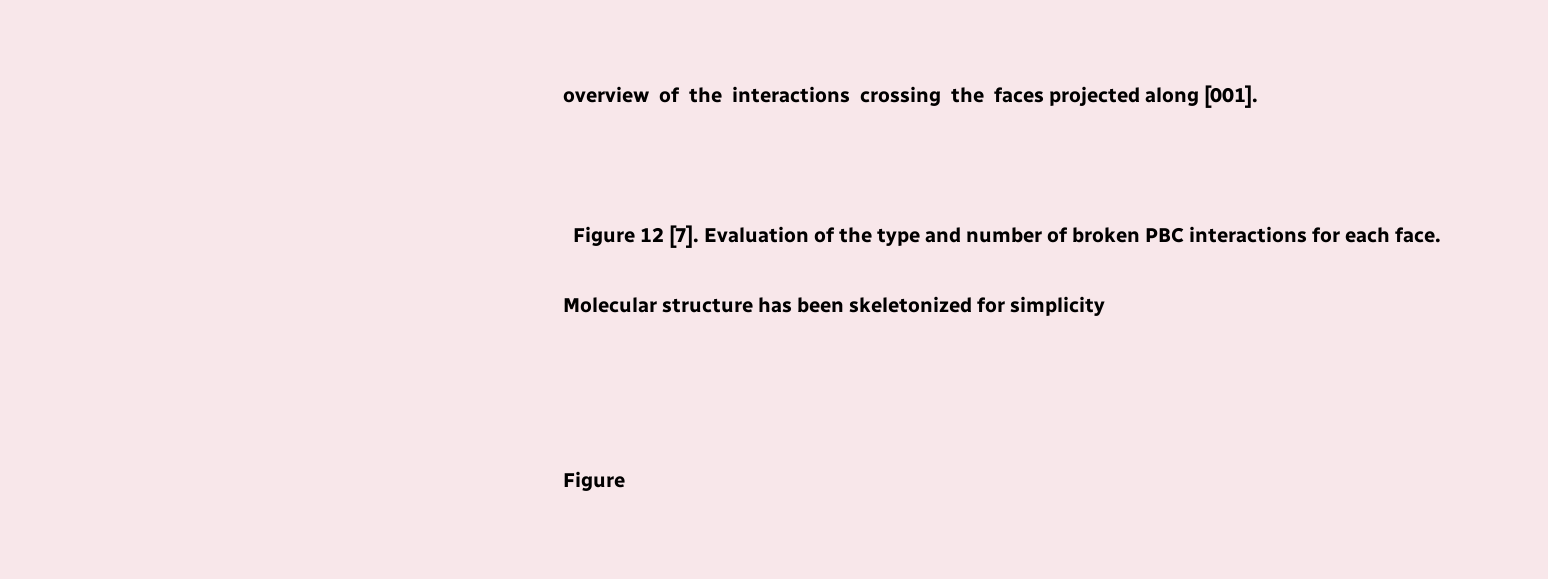overview  of  the  interactions  crossing  the  faces projected along [001].



  Figure 12 [7]. Evaluation of the type and number of broken PBC interactions for each face.

Molecular structure has been skeletonized for simplicity




Figure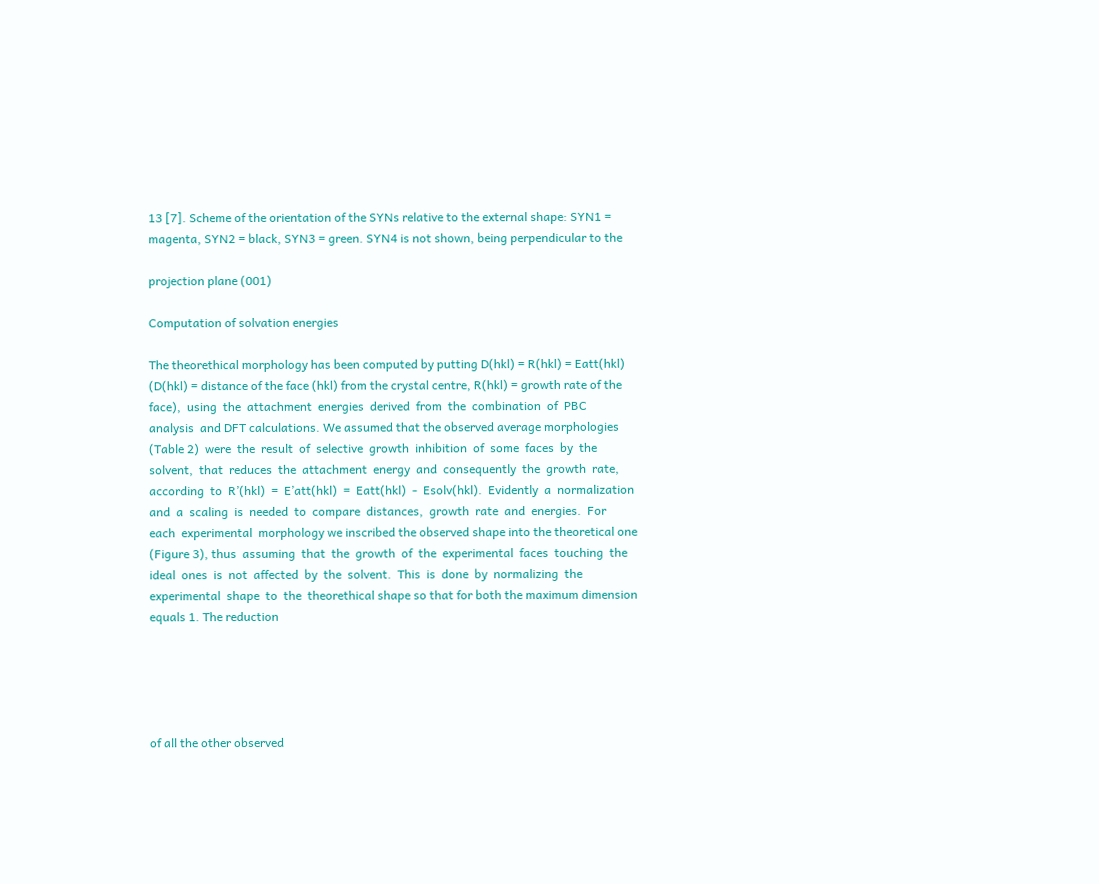13 [7]. Scheme of the orientation of the SYNs relative to the external shape: SYN1 =  magenta, SYN2 = black, SYN3 = green. SYN4 is not shown, being perpendicular to the

projection plane (001)

Computation of solvation energies

The theorethical morphology has been computed by putting D(hkl) = R(hkl) = Eatt(hkl)  (D(hkl) = distance of the face (hkl) from the crystal centre, R(hkl) = growth rate of the  face),  using  the  attachment  energies  derived  from  the  combination  of  PBC  analysis  and DFT calculations. We assumed that the observed average morphologies (Table 2)  were  the  result  of  selective  growth  inhibition  of  some  faces  by  the  solvent,  that  reduces  the  attachment  energy  and  consequently  the  growth  rate,  according  to  R’(hkl)  =  E’att(hkl)  =  Eatt(hkl)  ‐  Esolv(hkl).  Evidently  a  normalization  and  a  scaling  is  needed  to  compare  distances,  growth  rate  and  energies.  For  each  experimental  morphology we inscribed the observed shape into the theoretical one (Figure 3), thus  assuming  that  the  growth  of  the  experimental  faces  touching  the  ideal  ones  is  not  affected  by  the  solvent.  This  is  done  by  normalizing  the  experimental  shape  to  the  theorethical shape so that for both the maximum dimension equals 1. The reduction





of all the other observed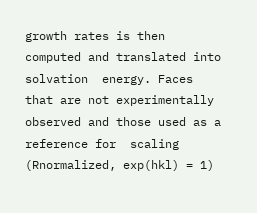growth rates is then computed and translated into solvation  energy. Faces that are not experimentally observed and those used as a reference for  scaling (Rnormalized, exp(hkl) = 1)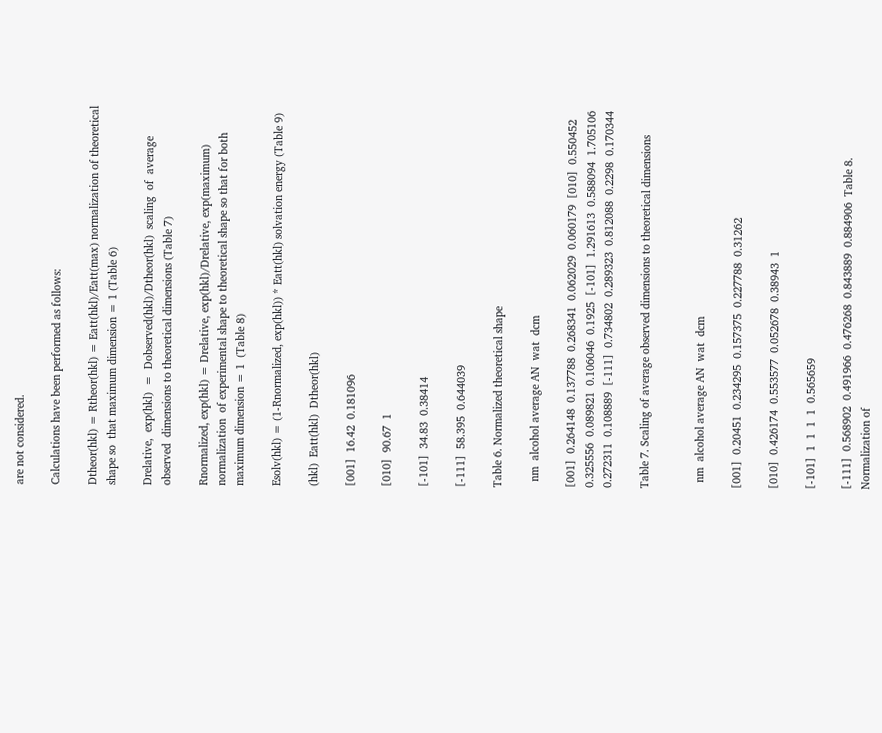are not considered.

Calculations have been performed as follows:

Dtheor(hkl) = Rtheor(hkl) = Eatt(hkl)/Eatt(max) normalization of theoretical shape so  that maximum dimension = 1 (Table 6)

Drelative,  exp(hkl)  =  Dobserved(hkl)/Dtheor(hkl)  scaling  of  average  observed  dimensions to theoretical dimensions (Table 7)

Rnormalized, exp(hkl) = Drelative, exp(hkl)/Drelative, exp(maximum) normalization  of experimental shape to theoretical shape so that for both maximum dimension = 1  (Table 8)

Esolv(hkl) = (1‐Rnormalized, exp(hkl)) * Eatt(hkl) solvation energy (Table 9)

(hkl)  Eatt(hkl)  Dtheor(hkl)

[001]  16.42  0.181096

[010]  90.67  1

[‐101]  34.83  0.38414

[‐111]  58.395  0.644039

Table 6. Normalized theoretical shape

  nm  alcohol average AN  wat  dcm

[001]  0.264148  0.137788  0.268341  0.062029  0.060179  [010]  0.550452  0.325556  0.089821  0.106046  0.1925  [‐101]  1.291613  0.588094  1.705106  0.272311  0.108889  [‐111]  0.734802  0.289323  0.812088  0.2298  0.170344

Table 7. Scaling of average observed dimensions to theoretical dimensions


  nm  alcohol average AN  wat  dcm

[001]  0.20451  0.234295  0.157375  0.227788  0.31262

[010]  0.426174  0.553577  0.052678  0.38943  1

[‐101]  1  1  1  1  0.565659

[‐111]  0.568902  0.491966  0.476268  0.843889  0.884906  Table 8. Normalization of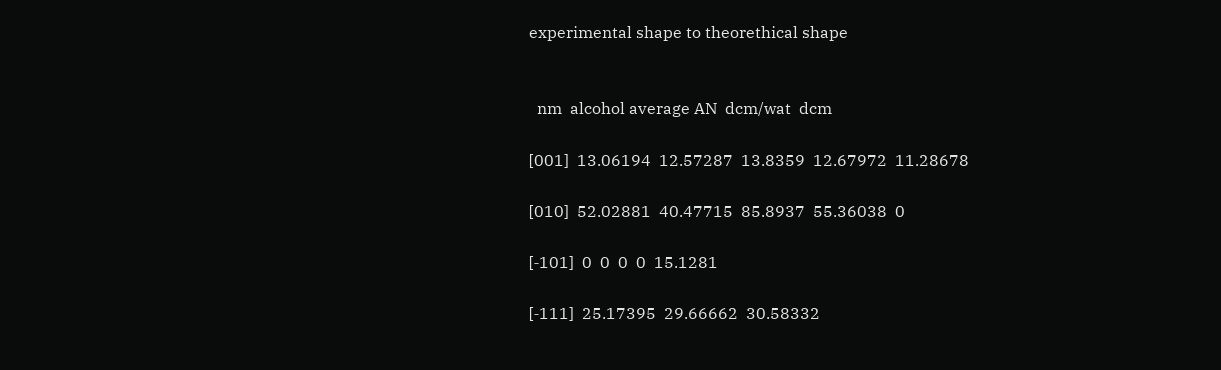experimental shape to theorethical shape


  nm  alcohol average AN  dcm/wat  dcm

[001]  13.06194  12.57287  13.8359  12.67972  11.28678

[010]  52.02881  40.47715  85.8937  55.36038  0

[‐101]  0  0  0  0  15.1281

[‐111]  25.17395  29.66662  30.58332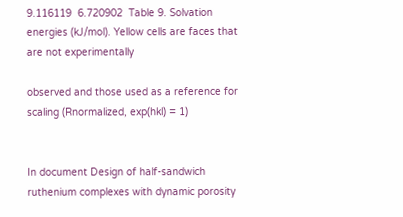9.116119  6.720902  Table 9. Solvation energies (kJ/mol). Yellow cells are faces that are not experimentally

observed and those used as a reference for scaling (Rnormalized, exp(hkl) = 1)


In document Design of half-sandwich ruthenium complexes with dynamic porosity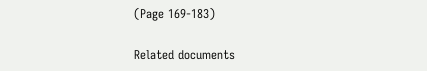(Page 169-183)

Related documents